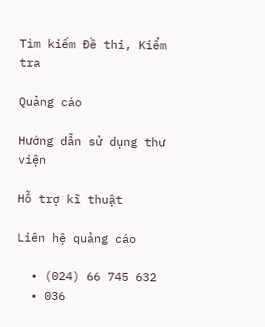Tìm kiếm Đề thi, Kiểm tra

Quảng cáo

Hướng dẫn sử dụng thư viện

Hỗ trợ kĩ thuật

Liên hệ quảng cáo

  • (024) 66 745 632
  • 036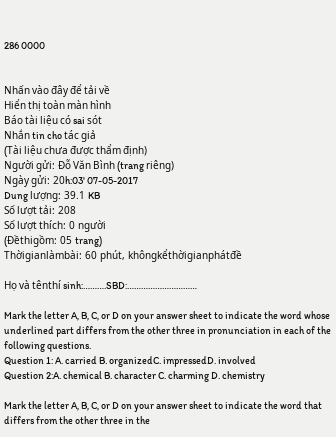286 0000


Nhấn vào đây để tải về
Hiển thị toàn màn hình
Báo tài liệu có sai sót
Nhắn tin cho tác giả
(Tài liệu chưa được thẩm định)
Người gửi: Đỗ Văn Bình (trang riêng)
Ngày gửi: 20h:03' 07-05-2017
Dung lượng: 39.1 KB
Số lượt tải: 208
Số lượt thích: 0 người
(Đềthigồm: 05 trang)
Thờigianlàmbài: 60 phút, khôngkểthờigianphátđề

Họ và tênthí sinh:……….SBD:…………………………

Mark the letter A, B, C, or D on your answer sheet to indicate the word whose underlined part differs from the other three in pronunciation in each of the following questions.
Question 1: A. carried B. organizedC. impressedD. involved
Question 2:A. chemical B. character C. charming D. chemistry

Mark the letter A, B, C, or D on your answer sheet to indicate the word that differs from the other three in the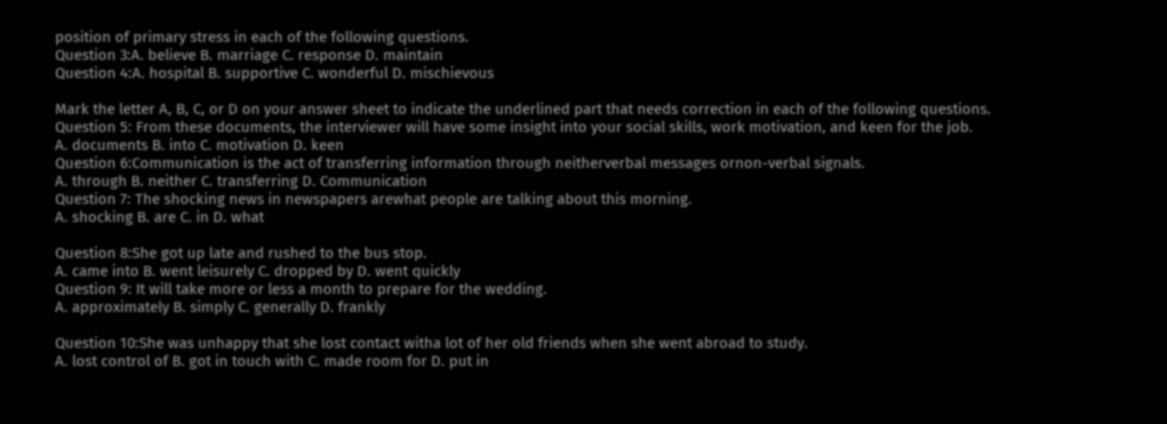position of primary stress in each of the following questions.
Question 3:A. believe B. marriage C. response D. maintain
Question 4:A. hospital B. supportive C. wonderful D. mischievous

Mark the letter A, B, C, or D on your answer sheet to indicate the underlined part that needs correction in each of the following questions.
Question 5: From these documents, the interviewer will have some insight into your social skills, work motivation, and keen for the job.
A. documents B. into C. motivation D. keen
Question 6:Communication is the act of transferring information through neitherverbal messages ornon-verbal signals.
A. through B. neither C. transferring D. Communication
Question 7: The shocking news in newspapers arewhat people are talking about this morning.
A. shocking B. are C. in D. what

Question 8:She got up late and rushed to the bus stop.
A. came into B. went leisurely C. dropped by D. went quickly
Question 9: It will take more or less a month to prepare for the wedding.
A. approximately B. simply C. generally D. frankly

Question 10:She was unhappy that she lost contact witha lot of her old friends when she went abroad to study.
A. lost control of B. got in touch with C. made room for D. put in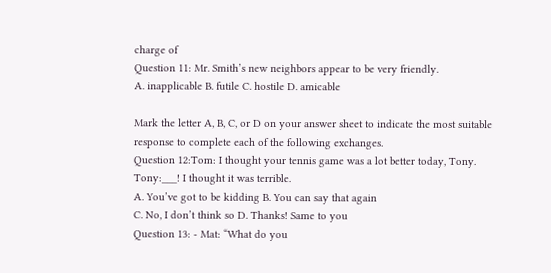charge of
Question 11: Mr. Smith’s new neighbors appear to be very friendly.
A. inapplicable B. futile C. hostile D. amicable

Mark the letter A, B, C, or D on your answer sheet to indicate the most suitable response to complete each of the following exchanges.
Question 12:Tom: I thought your tennis game was a lot better today, Tony.
Tony:___! I thought it was terrible.
A. You’ve got to be kidding B. You can say that again
C. No, I don’t think so D. Thanks! Same to you
Question 13: - Mat: “What do you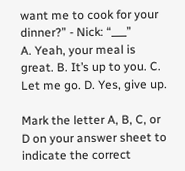want me to cook for your dinner?” - Nick: “___”
A. Yeah, your meal is great. B. It’s up to you. C. Let me go. D. Yes, give up.

Mark the letter A, B, C, or D on your answer sheet to indicate the correct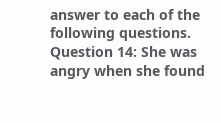answer to each of the following questions.
Question 14: She was angry when she found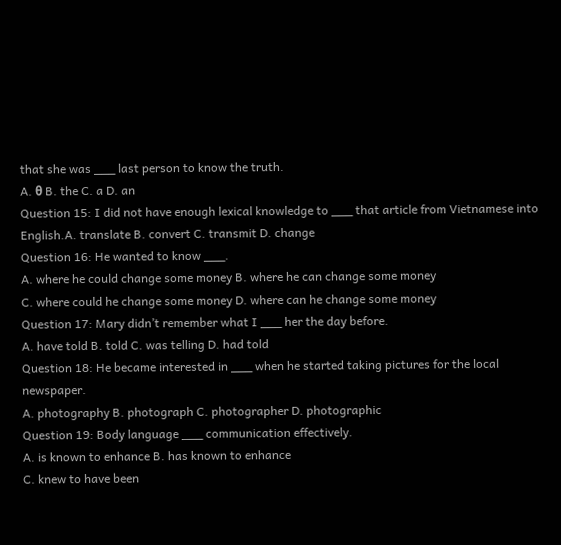that she was ___ last person to know the truth.
A. θ B. the C. a D. an
Question 15: I did not have enough lexical knowledge to ___ that article from Vietnamese into English.A. translate B. convert C. transmit D. change
Question 16: He wanted to know ___.
A. where he could change some money B. where he can change some money
C. where could he change some money D. where can he change some money
Question 17: Mary didn’t remember what I ___ her the day before.
A. have told B. told C. was telling D. had told
Question 18: He became interested in ___ when he started taking pictures for the local newspaper.
A. photography B. photograph C. photographer D. photographic
Question 19: Body language ___ communication effectively.
A. is known to enhance B. has known to enhance
C. knew to have been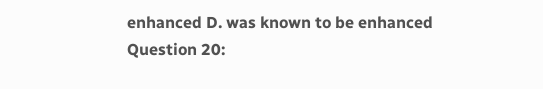enhanced D. was known to be enhanced
Question 20: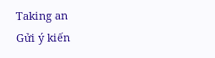Taking an
Gửi ý kiến